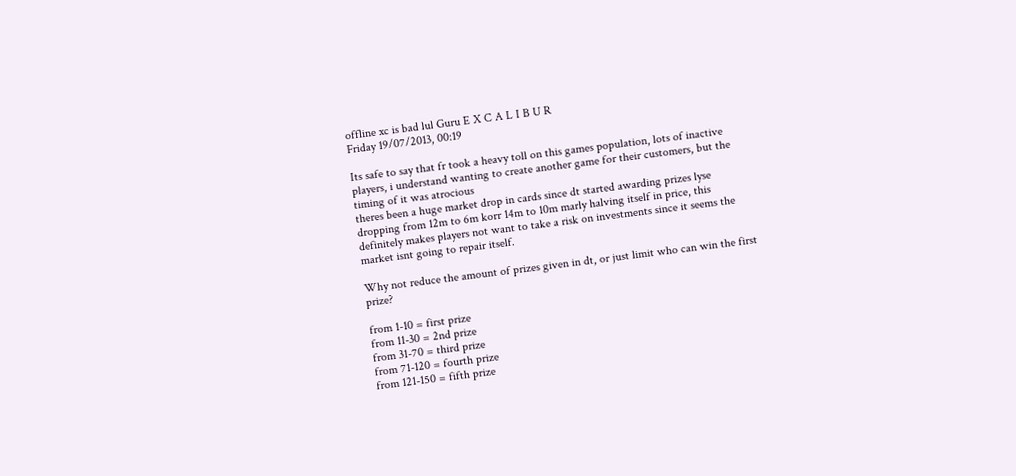offline xc is bad lul Guru E X C A L I B U R
Friday 19/07/2013, 00:19

Its safe to say that fr took a heavy toll on this games population, lots of inactive players, i understand wanting to create another game for their customers, but the timing of it was atrocious
theres been a huge market drop in cards since dt started awarding prizes lyse dropping from 12m to 6m korr 14m to 10m marly halving itself in price, this definitely makes players not want to take a risk on investments since it seems the market isnt going to repair itself.

Why not reduce the amount of prizes given in dt, or just limit who can win the first prize?

from 1-10 = first prize
from 11-30 = 2nd prize
from 31-70 = third prize
from 71-120 = fourth prize
from 121-150 = fifth prize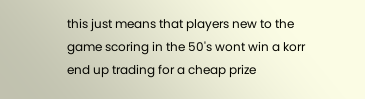this just means that players new to the game scoring in the 50's wont win a korr end up trading for a cheap prize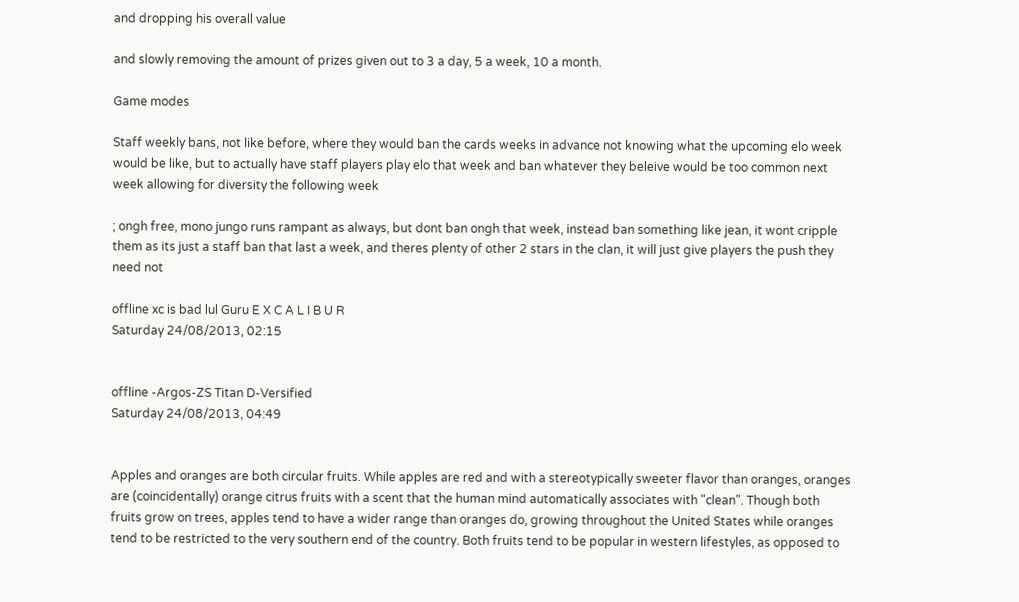and dropping his overall value

and slowly removing the amount of prizes given out to 3 a day, 5 a week, 10 a month.

Game modes

Staff weekly bans, not like before, where they would ban the cards weeks in advance not knowing what the upcoming elo week would be like, but to actually have staff players play elo that week and ban whatever they beleive would be too common next week allowing for diversity the following week

; ongh free, mono jungo runs rampant as always, but dont ban ongh that week, instead ban something like jean, it wont cripple them as its just a staff ban that last a week, and theres plenty of other 2 stars in the clan, it will just give players the push they need not

offline xc is bad lul Guru E X C A L I B U R
Saturday 24/08/2013, 02:15


offline -Argos-ZS Titan D-Versified
Saturday 24/08/2013, 04:49


Apples and oranges are both circular fruits. While apples are red and with a stereotypically sweeter flavor than oranges, oranges are (coincidentally) orange citrus fruits with a scent that the human mind automatically associates with "clean". Though both fruits grow on trees, apples tend to have a wider range than oranges do, growing throughout the United States while oranges tend to be restricted to the very southern end of the country. Both fruits tend to be popular in western lifestyles, as opposed to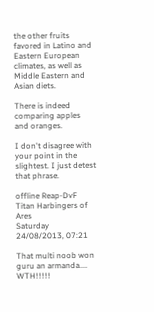the other fruits favored in Latino and Eastern European climates, as well as Middle Eastern and Asian diets.

There is indeed comparing apples and oranges.

I don't disagree with your point in the slightest. I just detest that phrase.

offline Reap-DvF Titan Harbingers of Ares
Saturday 24/08/2013, 07:21

That multi noob won guru an armanda.... WTH!!!!!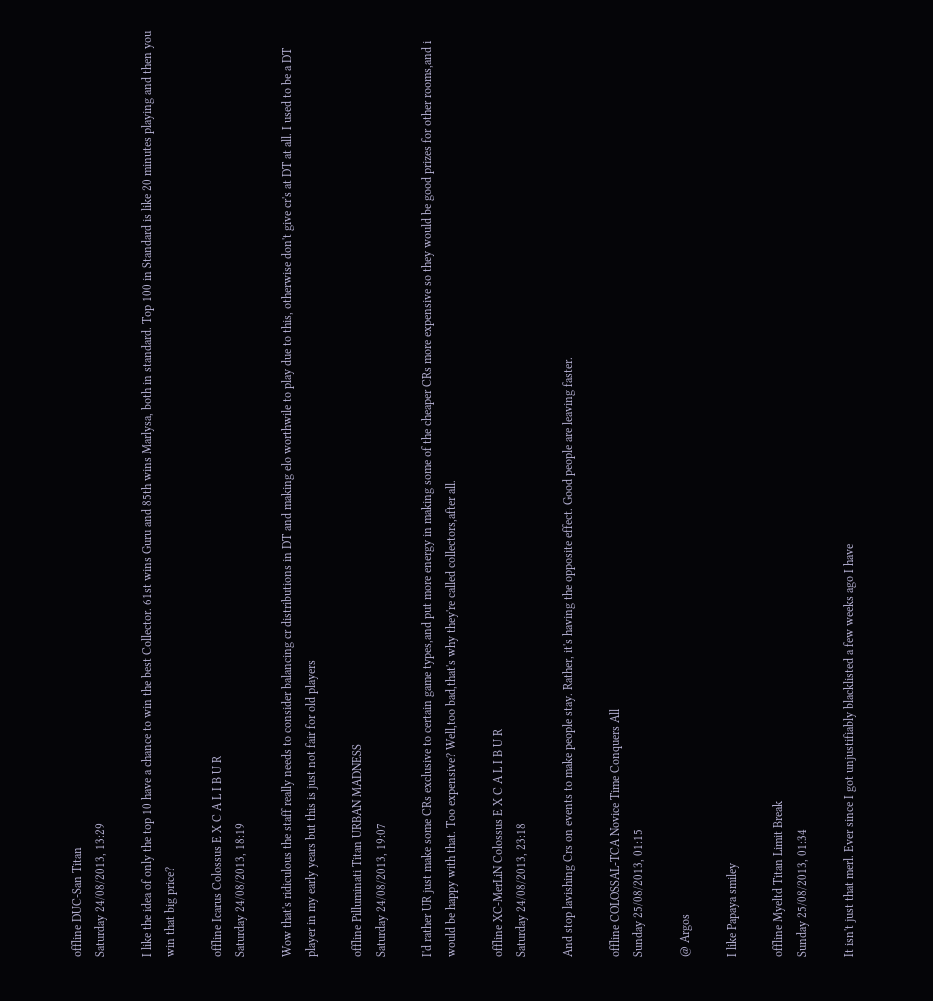offline DUC-San Titan
Saturday 24/08/2013, 13:29

I like the idea of only the top 10 have a chance to win the best Collector. 61st wins Guru and 85th wins Marlysa, both in standard. Top 100 in Standard is like 20 minutes playing and then you win that big price?

offline Icarus Colossus E X C A L I B U R
Saturday 24/08/2013, 18:19

Wow that's ridiculous the staff really needs to consider balancing cr distributions in DT and making elo worthwile to play due to this, otherwise don't give cr's at DT at all. I used to be a DT player in my early years but this is just not fair for old players

offline Pilluminati Titan URBAN MADNESS
Saturday 24/08/2013, 19:07

I'd rather UR just make some CRs exclusive to certain game types,and put more energy in making some of the cheaper CRs more expensive so they would be good prizes for other rooms,and i would be happy with that. Too expensive? Well,too bad,that's why they're called collectors,after all.

offline XC-MerLiN Colossus E X C A L I B U R
Saturday 24/08/2013, 23:18

And stop lavishing Crs on events to make people stay. Rather, it's having the opposite effect. Good people are leaving faster.

offline COLOSSAL-TCA Novice Time Conquers All
Sunday 25/08/2013, 01:15

@ Argos

I like Papaya smiley

offline Myeltd Titan Limit Break
Sunday 25/08/2013, 01:34

It isn't just that merl. Ever since I got unjustifiably blacklisted a few weeks ago I have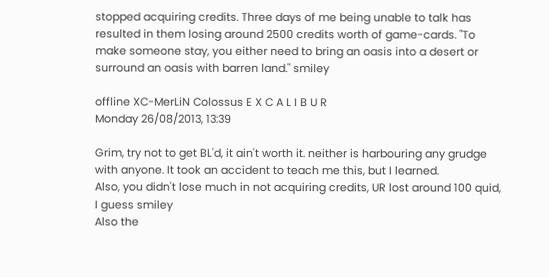stopped acquiring credits. Three days of me being unable to talk has resulted in them losing around 2500 credits worth of game-cards. "To make someone stay, you either need to bring an oasis into a desert or surround an oasis with barren land." smiley

offline XC-MerLiN Colossus E X C A L I B U R
Monday 26/08/2013, 13:39

Grim, try not to get BL'd, it ain't worth it. neither is harbouring any grudge with anyone. It took an accident to teach me this, but I learned.
Also, you didn't lose much in not acquiring credits, UR lost around 100 quid, I guess smiley
Also the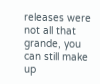releases were not all that grande, you can still make up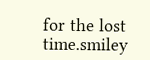for the lost time.smiley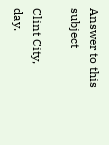Answer to this subject

Clint City, day.